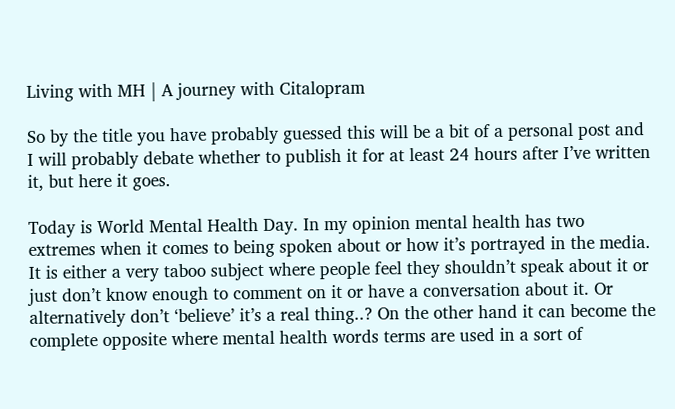Living with MH | A journey with Citalopram

So by the title you have probably guessed this will be a bit of a personal post and I will probably debate whether to publish it for at least 24 hours after I’ve written it, but here it goes.

Today is World Mental Health Day. In my opinion mental health has two extremes when it comes to being spoken about or how it’s portrayed in the media. It is either a very taboo subject where people feel they shouldn’t speak about it or just don’t know enough to comment on it or have a conversation about it. Or alternatively don’t ‘believe’ it’s a real thing..? On the other hand it can become the complete opposite where mental health words terms are used in a sort of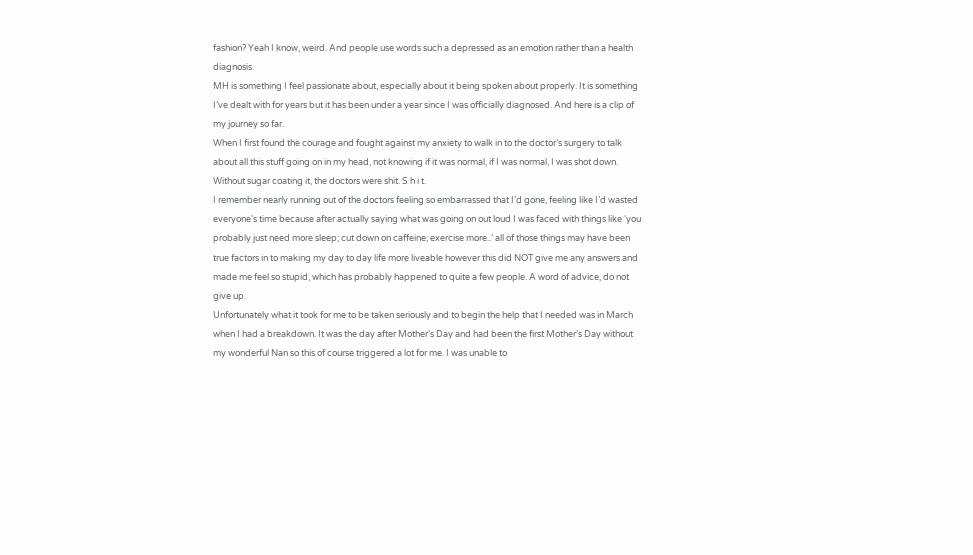fashion? Yeah I know, weird. And people use words such a depressed as an emotion rather than a health diagnosis.
MH is something I feel passionate about, especially about it being spoken about properly. It is something I’ve dealt with for years but it has been under a year since I was officially diagnosed. And here is a clip of my journey so far.
When I first found the courage and fought against my anxiety to walk in to the doctor’s surgery to talk about all this stuff going on in my head, not knowing if it was normal, if I was normal, I was shot down. Without sugar coating it, the doctors were shit. S h i t.
I remember nearly running out of the doctors feeling so embarrassed that I’d gone, feeling like I’d wasted everyone’s time because after actually saying what was going on out loud I was faced with things like ‘you probably just need more sleep; cut down on caffeine; exercise more..’ all of those things may have been true factors in to making my day to day life more liveable however this did NOT give me any answers and made me feel so stupid, which has probably happened to quite a few people. A word of advice, do not give up.
Unfortunately what it took for me to be taken seriously and to begin the help that I needed was in March when I had a breakdown. It was the day after Mother’s Day and had been the first Mother’s Day without my wonderful Nan so this of course triggered a lot for me. I was unable to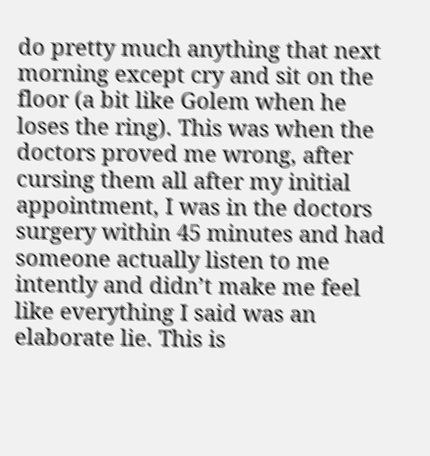do pretty much anything that next morning except cry and sit on the floor (a bit like Golem when he loses the ring). This was when the doctors proved me wrong, after cursing them all after my initial appointment, I was in the doctors surgery within 45 minutes and had someone actually listen to me intently and didn’t make me feel like everything I said was an elaborate lie. This is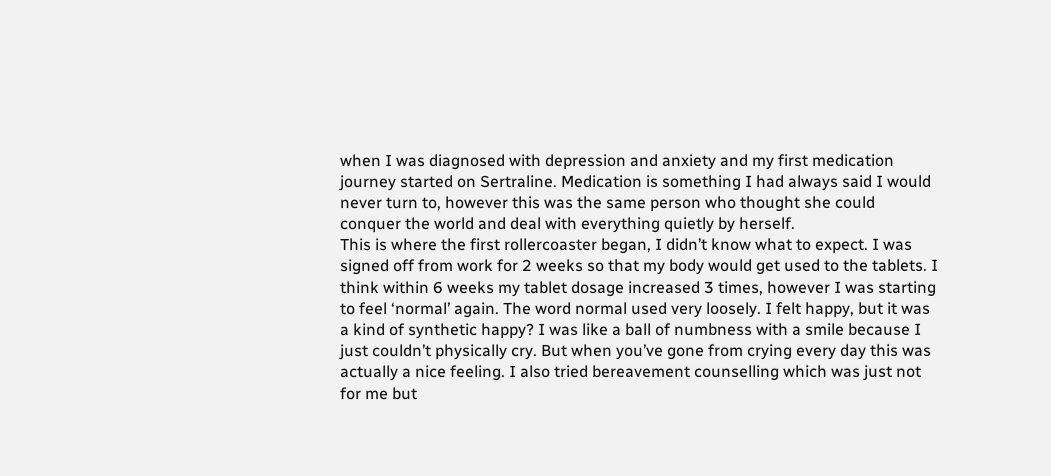when I was diagnosed with depression and anxiety and my first medication journey started on Sertraline. Medication is something I had always said I would never turn to, however this was the same person who thought she could conquer the world and deal with everything quietly by herself.
This is where the first rollercoaster began, I didn’t know what to expect. I was signed off from work for 2 weeks so that my body would get used to the tablets. I think within 6 weeks my tablet dosage increased 3 times, however I was starting to feel ‘normal’ again. The word normal used very loosely. I felt happy, but it was a kind of synthetic happy? I was like a ball of numbness with a smile because I just couldn’t physically cry. But when you’ve gone from crying every day this was actually a nice feeling. I also tried bereavement counselling which was just not for me but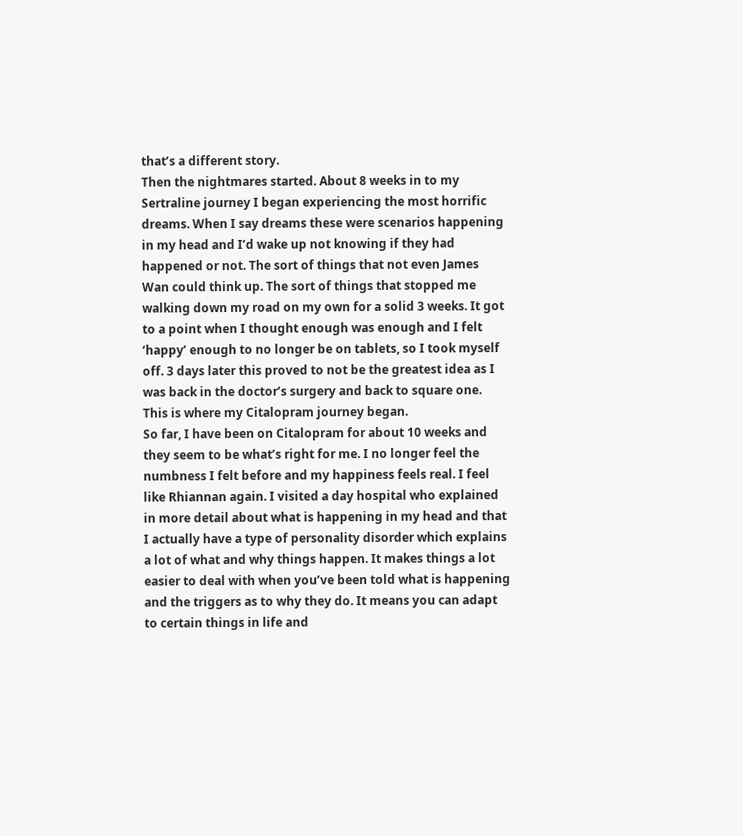that’s a different story.
Then the nightmares started. About 8 weeks in to my Sertraline journey I began experiencing the most horrific dreams. When I say dreams these were scenarios happening in my head and I’d wake up not knowing if they had happened or not. The sort of things that not even James Wan could think up. The sort of things that stopped me walking down my road on my own for a solid 3 weeks. It got to a point when I thought enough was enough and I felt ‘happy’ enough to no longer be on tablets, so I took myself off. 3 days later this proved to not be the greatest idea as I was back in the doctor’s surgery and back to square one. This is where my Citalopram journey began.
So far, I have been on Citalopram for about 10 weeks and they seem to be what’s right for me. I no longer feel the numbness I felt before and my happiness feels real. I feel like Rhiannan again. I visited a day hospital who explained in more detail about what is happening in my head and that I actually have a type of personality disorder which explains a lot of what and why things happen. It makes things a lot easier to deal with when you’ve been told what is happening and the triggers as to why they do. It means you can adapt to certain things in life and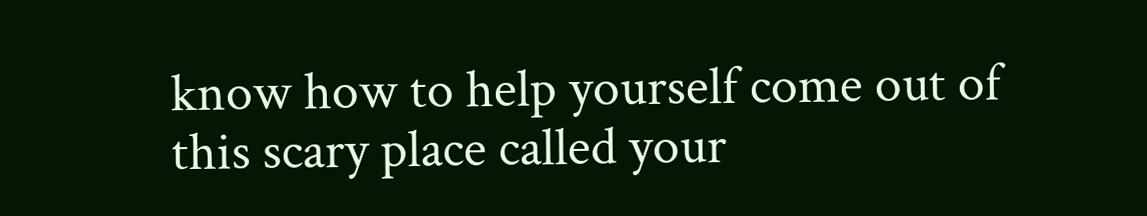know how to help yourself come out of this scary place called your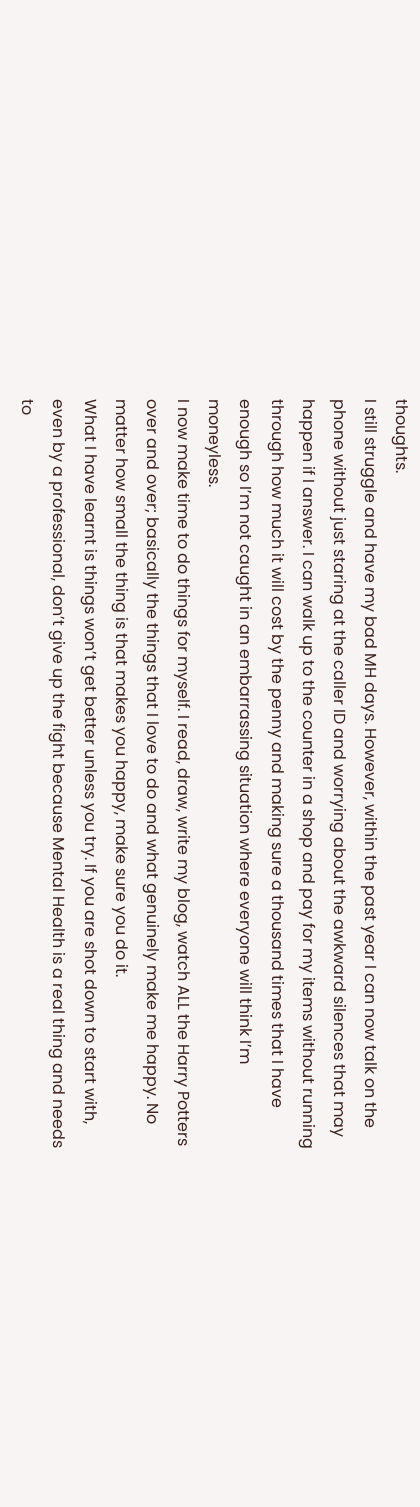thoughts.
I still struggle and have my bad MH days. However, within the past year I can now talk on the phone without just staring at the caller ID and worrying about the awkward silences that may happen if I answer. I can walk up to the counter in a shop and pay for my items without running through how much it will cost by the penny and making sure a thousand times that I have enough so I’m not caught in an embarrassing situation where everyone will think I’m moneyless.
I now make time to do things for myself. I read, draw, write my blog, watch ALL the Harry Potters over and over; basically the things that I love to do and what genuinely make me happy. No matter how small the thing is that makes you happy, make sure you do it.
What I have learnt is things won’t get better unless you try. If you are shot down to start with, even by a professional, don’t give up the fight because Mental Health is a real thing and needs to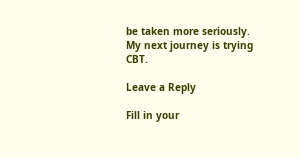be taken more seriously.
My next journey is trying CBT.

Leave a Reply

Fill in your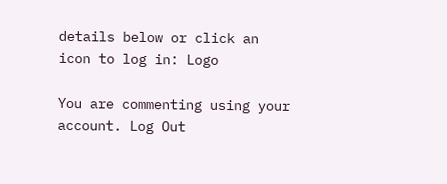details below or click an icon to log in: Logo

You are commenting using your account. Log Out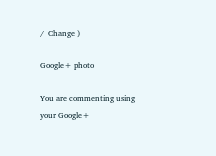/  Change )

Google+ photo

You are commenting using your Google+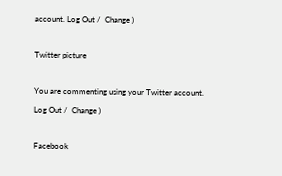account. Log Out /  Change )

Twitter picture

You are commenting using your Twitter account. Log Out /  Change )

Facebook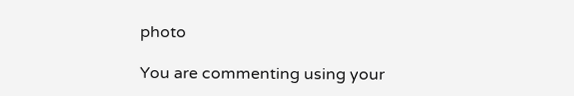photo

You are commenting using your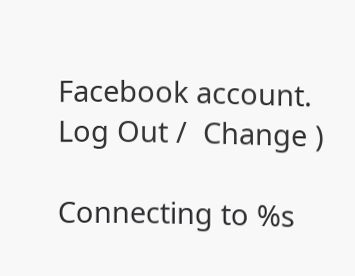Facebook account. Log Out /  Change )

Connecting to %s